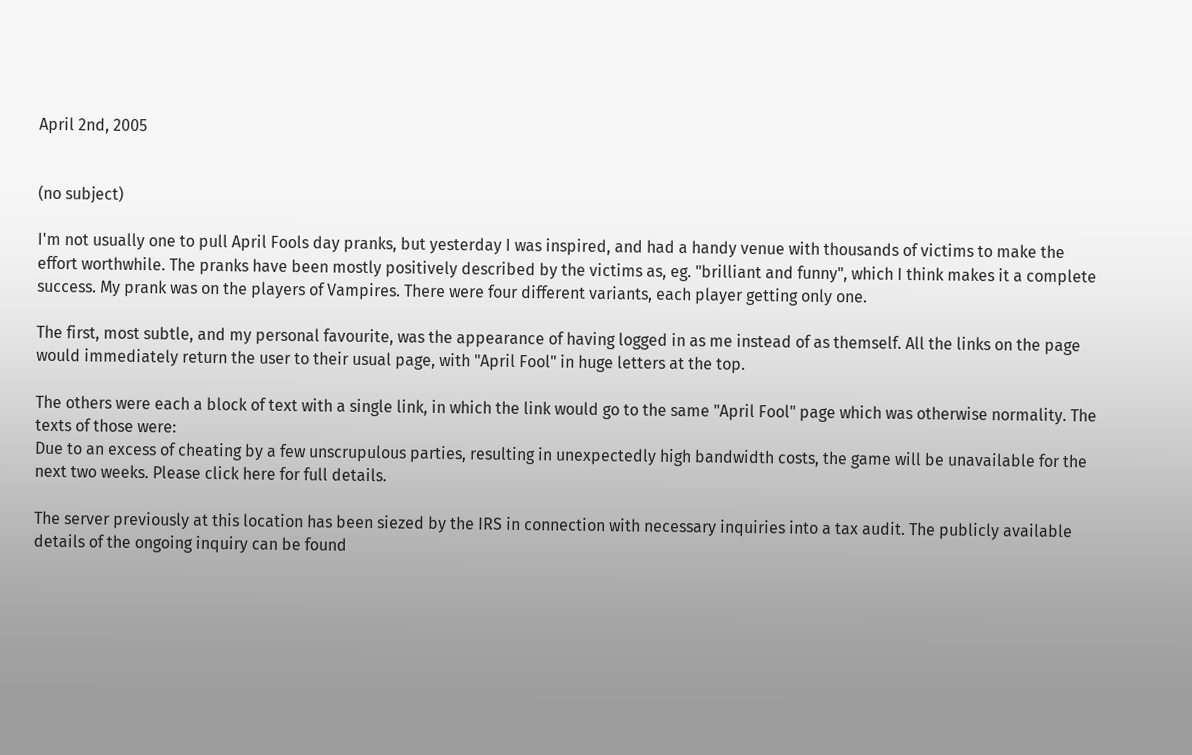April 2nd, 2005


(no subject)

I'm not usually one to pull April Fools day pranks, but yesterday I was inspired, and had a handy venue with thousands of victims to make the effort worthwhile. The pranks have been mostly positively described by the victims as, eg. "brilliant and funny", which I think makes it a complete success. My prank was on the players of Vampires. There were four different variants, each player getting only one.

The first, most subtle, and my personal favourite, was the appearance of having logged in as me instead of as themself. All the links on the page would immediately return the user to their usual page, with "April Fool" in huge letters at the top.

The others were each a block of text with a single link, in which the link would go to the same "April Fool" page which was otherwise normality. The texts of those were:
Due to an excess of cheating by a few unscrupulous parties, resulting in unexpectedly high bandwidth costs, the game will be unavailable for the next two weeks. Please click here for full details.

The server previously at this location has been siezed by the IRS in connection with necessary inquiries into a tax audit. The publicly available details of the ongoing inquiry can be found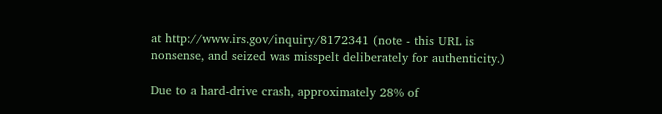at http://www.irs.gov/inquiry/8172341 (note - this URL is nonsense, and seized was misspelt deliberately for authenticity.)

Due to a hard-drive crash, approximately 28% of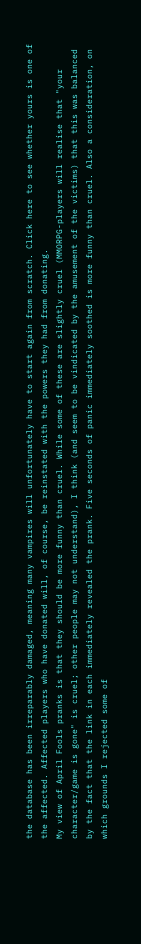the database has been irreparably damaged, meaning many vampires will unfortunately have to start again from scratch. Click here to see whether yours is one of the affected. Affected players who have donated will, of course, be reinstated with the powers they had from donating.
My view of April Fools pranks is that they should be more funny than cruel. While some of these are slightly cruel (MMORPG-players will realise that "your character/game is gone" is cruel; other people may not understand), I think (and seem to be vindicated by the amusement of the victims) that this was balanced by the fact that the link in each immediately revealed the prank. Five seconds of panic immediately soothed is more funny than cruel. Also a consideration, on which grounds I rejected some of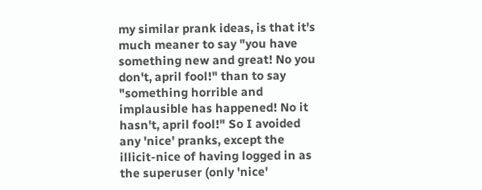my similar prank ideas, is that it's much meaner to say "you have something new and great! No you don't, april fool!" than to say "something horrible and implausible has happened! No it hasn't, april fool!" So I avoided any 'nice' pranks, except the illicit-nice of having logged in as the superuser (only 'nice'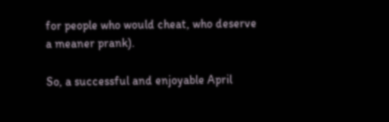for people who would cheat, who deserve a meaner prank).

So, a successful and enjoyable April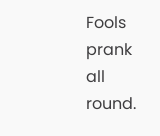Fools prank all round.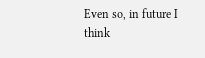Even so, in future I think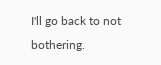I'll go back to not bothering.